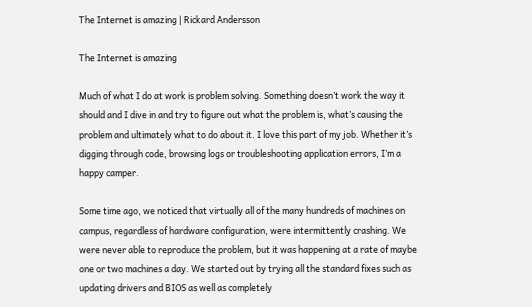The Internet is amazing | Rickard Andersson

The Internet is amazing

Much of what I do at work is problem solving. Something doesn’t work the way it should and I dive in and try to figure out what the problem is, what’s causing the problem and ultimately what to do about it. I love this part of my job. Whether it’s digging through code, browsing logs or troubleshooting application errors, I’m a happy camper.

Some time ago, we noticed that virtually all of the many hundreds of machines on campus, regardless of hardware configuration, were intermittently crashing. We were never able to reproduce the problem, but it was happening at a rate of maybe one or two machines a day. We started out by trying all the standard fixes such as updating drivers and BIOS as well as completely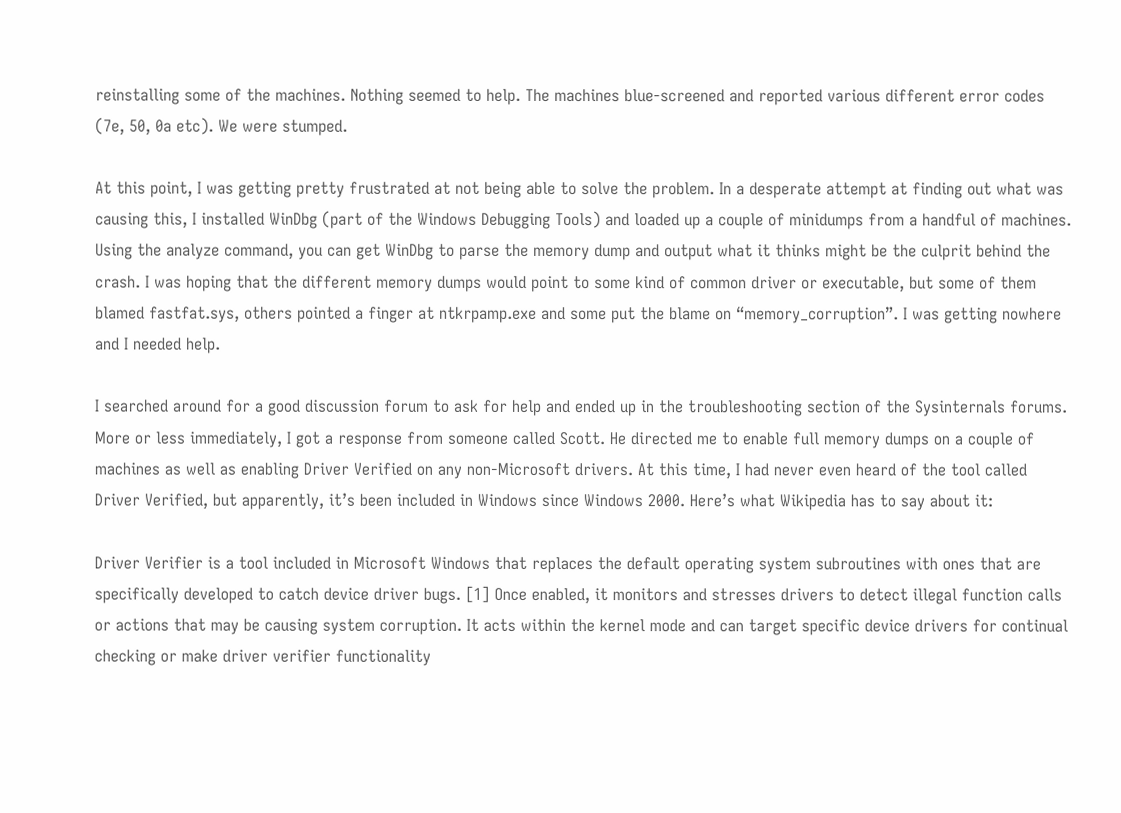reinstalling some of the machines. Nothing seemed to help. The machines blue-screened and reported various different error codes (7e, 50, 0a etc). We were stumped.

At this point, I was getting pretty frustrated at not being able to solve the problem. In a desperate attempt at finding out what was causing this, I installed WinDbg (part of the Windows Debugging Tools) and loaded up a couple of minidumps from a handful of machines. Using the analyze command, you can get WinDbg to parse the memory dump and output what it thinks might be the culprit behind the crash. I was hoping that the different memory dumps would point to some kind of common driver or executable, but some of them blamed fastfat.sys, others pointed a finger at ntkrpamp.exe and some put the blame on “memory_corruption”. I was getting nowhere and I needed help.

I searched around for a good discussion forum to ask for help and ended up in the troubleshooting section of the Sysinternals forums. More or less immediately, I got a response from someone called Scott. He directed me to enable full memory dumps on a couple of machines as well as enabling Driver Verified on any non-Microsoft drivers. At this time, I had never even heard of the tool called Driver Verified, but apparently, it’s been included in Windows since Windows 2000. Here’s what Wikipedia has to say about it:

Driver Verifier is a tool included in Microsoft Windows that replaces the default operating system subroutines with ones that are specifically developed to catch device driver bugs. [1] Once enabled, it monitors and stresses drivers to detect illegal function calls or actions that may be causing system corruption. It acts within the kernel mode and can target specific device drivers for continual checking or make driver verifier functionality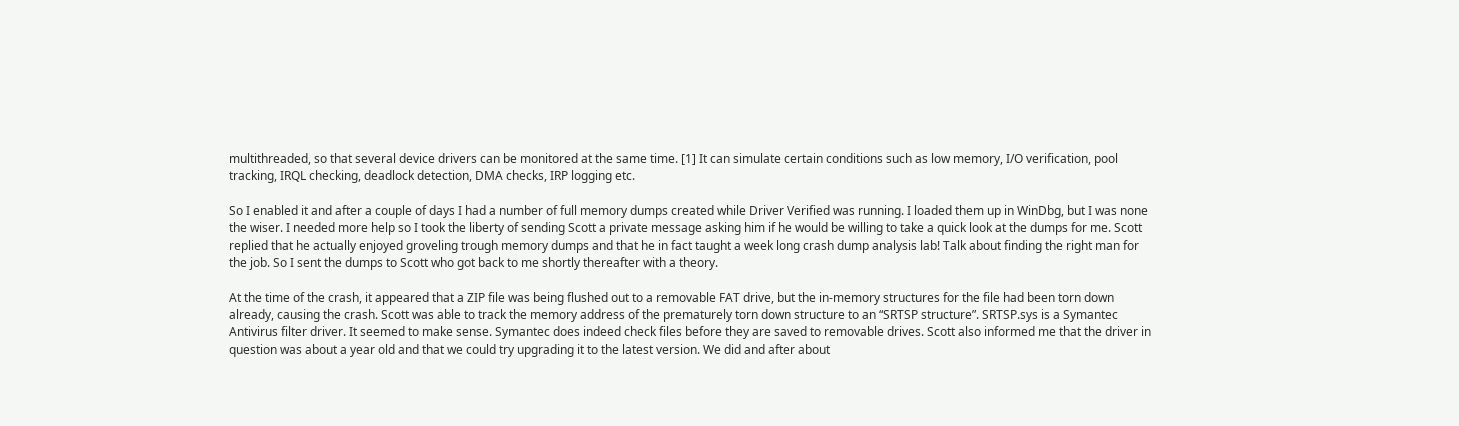multithreaded, so that several device drivers can be monitored at the same time. [1] It can simulate certain conditions such as low memory, I/O verification, pool tracking, IRQL checking, deadlock detection, DMA checks, IRP logging etc.

So I enabled it and after a couple of days I had a number of full memory dumps created while Driver Verified was running. I loaded them up in WinDbg, but I was none the wiser. I needed more help so I took the liberty of sending Scott a private message asking him if he would be willing to take a quick look at the dumps for me. Scott replied that he actually enjoyed groveling trough memory dumps and that he in fact taught a week long crash dump analysis lab! Talk about finding the right man for the job. So I sent the dumps to Scott who got back to me shortly thereafter with a theory.

At the time of the crash, it appeared that a ZIP file was being flushed out to a removable FAT drive, but the in-memory structures for the file had been torn down already, causing the crash. Scott was able to track the memory address of the prematurely torn down structure to an “SRTSP structure”. SRTSP.sys is a Symantec Antivirus filter driver. It seemed to make sense. Symantec does indeed check files before they are saved to removable drives. Scott also informed me that the driver in question was about a year old and that we could try upgrading it to the latest version. We did and after about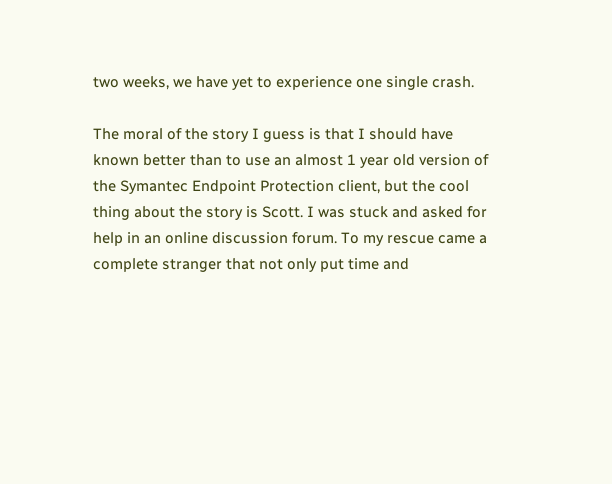two weeks, we have yet to experience one single crash.

The moral of the story I guess is that I should have known better than to use an almost 1 year old version of the Symantec Endpoint Protection client, but the cool thing about the story is Scott. I was stuck and asked for help in an online discussion forum. To my rescue came a complete stranger that not only put time and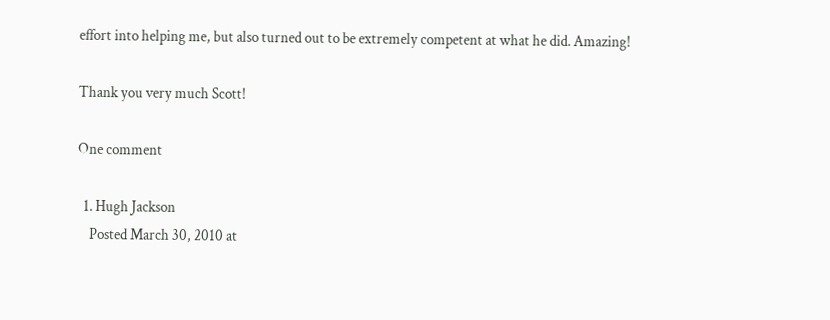effort into helping me, but also turned out to be extremely competent at what he did. Amazing!

Thank you very much Scott!

One comment

  1. Hugh Jackson
    Posted March 30, 2010 at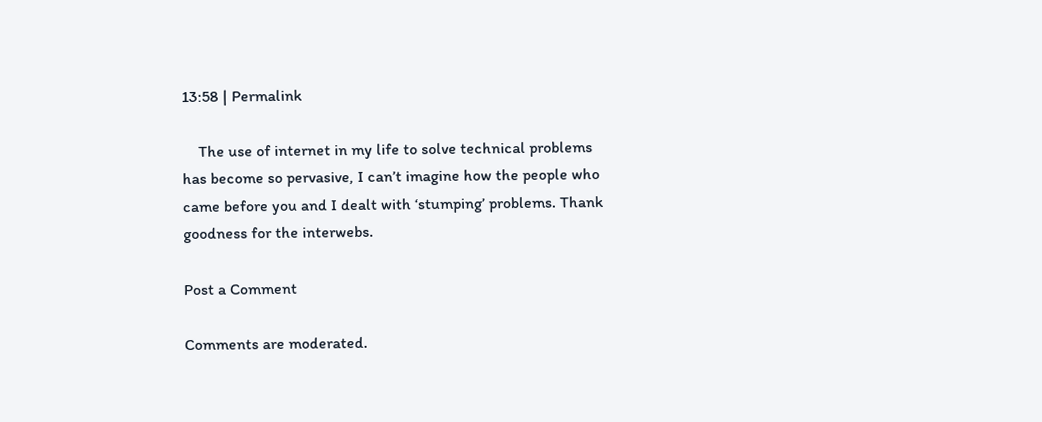13:58 | Permalink

    The use of internet in my life to solve technical problems has become so pervasive, I can’t imagine how the people who came before you and I dealt with ‘stumping’ problems. Thank goodness for the interwebs.

Post a Comment

Comments are moderated.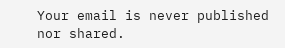Your email is never published nor shared.